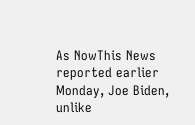As NowThis News reported earlier Monday, Joe Biden, unlike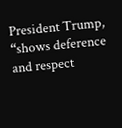President Trump, “shows deference and respect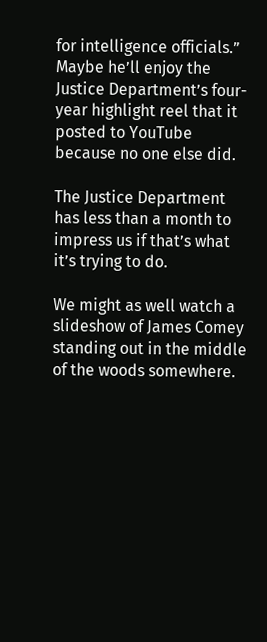for intelligence officials.” Maybe he’ll enjoy the Justice Department’s four-year highlight reel that it posted to YouTube because no one else did.

The Justice Department has less than a month to impress us if that’s what it’s trying to do.

We might as well watch a slideshow of James Comey standing out in the middle of the woods somewhere.